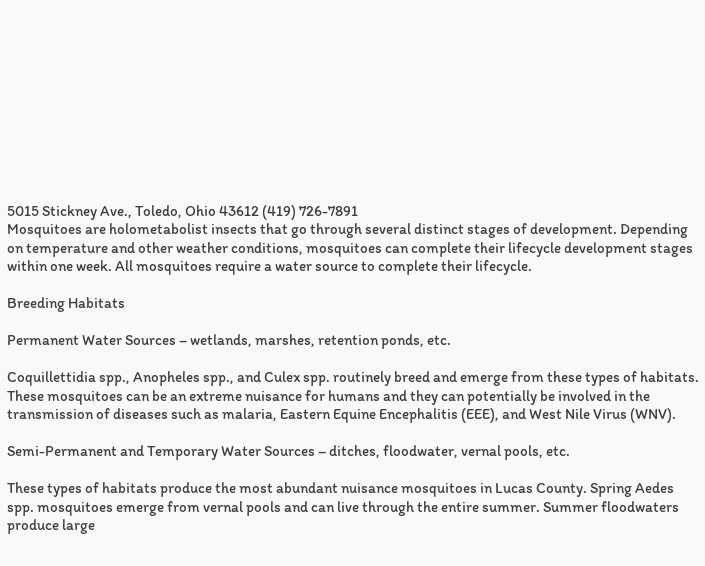5015 Stickney Ave., Toledo, Ohio 43612 (419) 726-7891
Mosquitoes are holometabolist insects that go through several distinct stages of development. Depending on temperature and other weather conditions, mosquitoes can complete their lifecycle development stages within one week. All mosquitoes require a water source to complete their lifecycle.

Breeding Habitats

Permanent Water Sources – wetlands, marshes, retention ponds, etc.

Coquillettidia spp., Anopheles spp., and Culex spp. routinely breed and emerge from these types of habitats. These mosquitoes can be an extreme nuisance for humans and they can potentially be involved in the transmission of diseases such as malaria, Eastern Equine Encephalitis (EEE), and West Nile Virus (WNV).

Semi-Permanent and Temporary Water Sources – ditches, floodwater, vernal pools, etc.

These types of habitats produce the most abundant nuisance mosquitoes in Lucas County. Spring Aedes spp. mosquitoes emerge from vernal pools and can live through the entire summer. Summer floodwaters produce large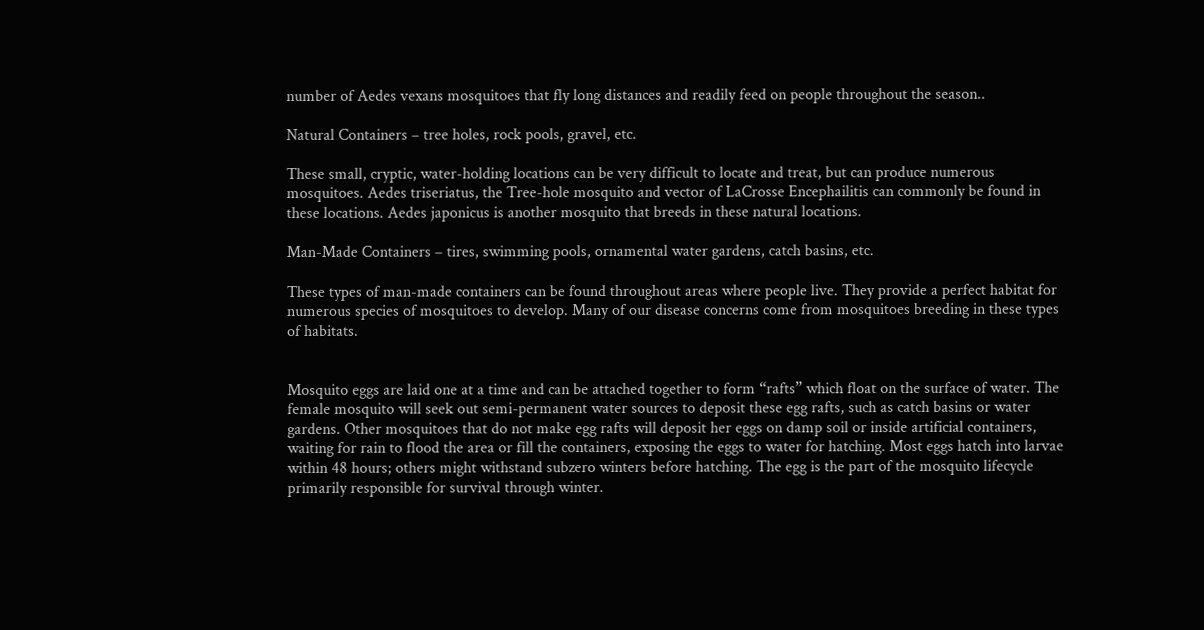number of Aedes vexans mosquitoes that fly long distances and readily feed on people throughout the season..

Natural Containers – tree holes, rock pools, gravel, etc.

These small, cryptic, water-holding locations can be very difficult to locate and treat, but can produce numerous mosquitoes. Aedes triseriatus, the Tree-hole mosquito and vector of LaCrosse Encephailitis can commonly be found in these locations. Aedes japonicus is another mosquito that breeds in these natural locations.

Man-Made Containers – tires, swimming pools, ornamental water gardens, catch basins, etc.

These types of man-made containers can be found throughout areas where people live. They provide a perfect habitat for numerous species of mosquitoes to develop. Many of our disease concerns come from mosquitoes breeding in these types of habitats.


Mosquito eggs are laid one at a time and can be attached together to form “rafts” which float on the surface of water. The female mosquito will seek out semi-permanent water sources to deposit these egg rafts, such as catch basins or water gardens. Other mosquitoes that do not make egg rafts will deposit her eggs on damp soil or inside artificial containers, waiting for rain to flood the area or fill the containers, exposing the eggs to water for hatching. Most eggs hatch into larvae within 48 hours; others might withstand subzero winters before hatching. The egg is the part of the mosquito lifecycle primarily responsible for survival through winter.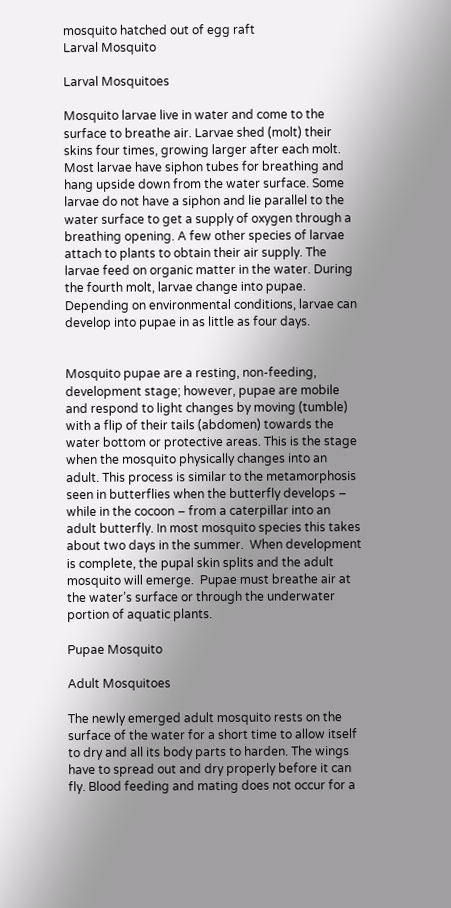mosquito hatched out of egg raft
Larval Mosquito

Larval Mosquitoes

Mosquito larvae live in water and come to the surface to breathe air. Larvae shed (molt) their skins four times, growing larger after each molt. Most larvae have siphon tubes for breathing and hang upside down from the water surface. Some larvae do not have a siphon and lie parallel to the water surface to get a supply of oxygen through a breathing opening. A few other species of larvae attach to plants to obtain their air supply. The larvae feed on organic matter in the water. During the fourth molt, larvae change into pupae. Depending on environmental conditions, larvae can develop into pupae in as little as four days.


Mosquito pupae are a resting, non-feeding, development stage; however, pupae are mobile and respond to light changes by moving (tumble) with a flip of their tails (abdomen) towards the water bottom or protective areas. This is the stage when the mosquito physically changes into an adult. This process is similar to the metamorphosis seen in butterflies when the butterfly develops – while in the cocoon – from a caterpillar into an adult butterfly. In most mosquito species this takes about two days in the summer.  When development is complete, the pupal skin splits and the adult mosquito will emerge.  Pupae must breathe air at the water’s surface or through the underwater portion of aquatic plants.

Pupae Mosquito

Adult Mosquitoes

The newly emerged adult mosquito rests on the surface of the water for a short time to allow itself to dry and all its body parts to harden. The wings have to spread out and dry properly before it can fly. Blood feeding and mating does not occur for a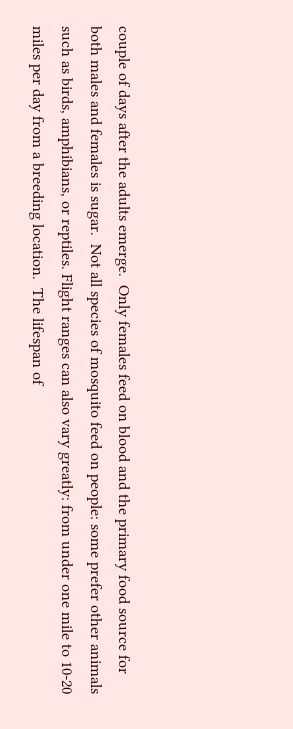couple of days after the adults emerge.  Only females feed on blood and the primary food source for both males and females is sugar.  Not all species of mosquito feed on people: some prefer other animals such as birds, amphibians, or reptiles. Flight ranges can also vary greatly: from under one mile to 10-20 miles per day from a breeding location.  The lifespan of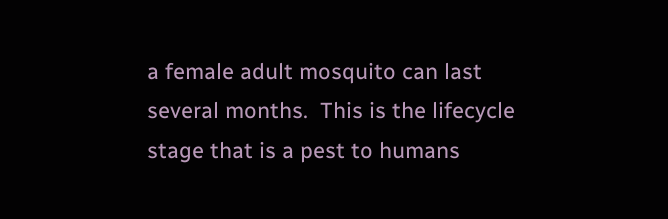a female adult mosquito can last several months.  This is the lifecycle stage that is a pest to humans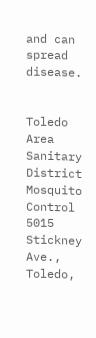and can spread disease.


Toledo Area Sanitary District
Mosquito Control
5015 Stickney Ave., Toledo,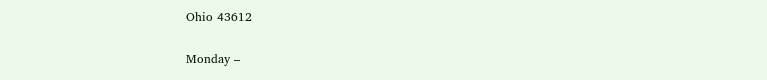Ohio 43612

Monday –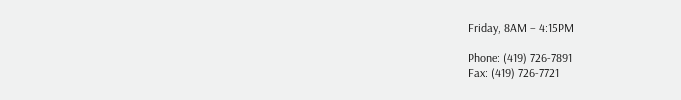Friday, 8AM – 4:15PM

Phone: (419) 726-7891
Fax: (419) 726-7721